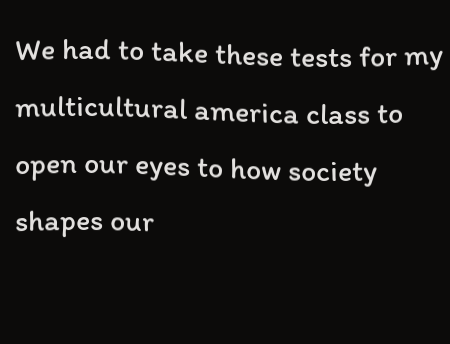We had to take these tests for my multicultural america class to open our eyes to how society shapes our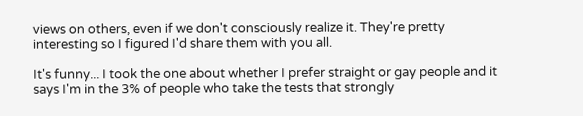views on others, even if we don't consciously realize it. They're pretty interesting so I figured I'd share them with you all.

It's funny... I took the one about whether I prefer straight or gay people and it says I'm in the 3% of people who take the tests that strongly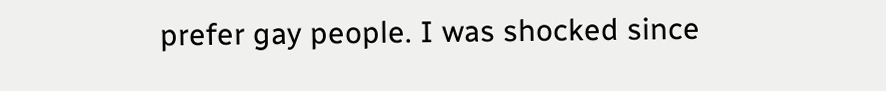prefer gay people. I was shocked since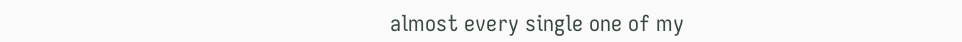almost every single one of my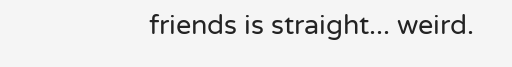friends is straight... weird.